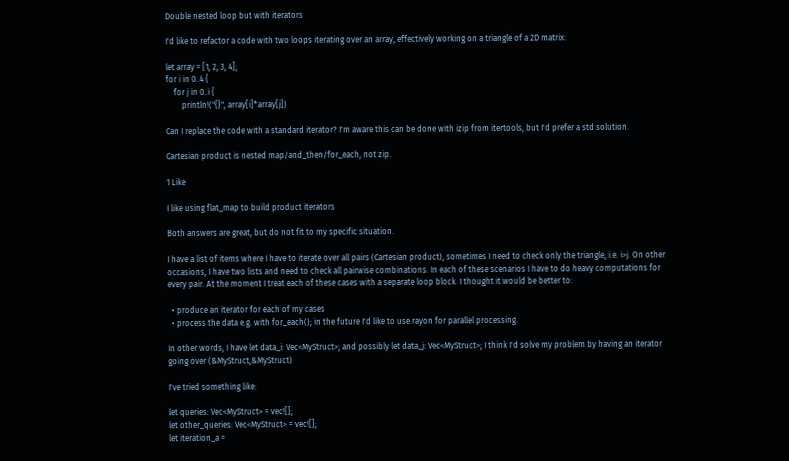Double nested loop but with iterators

I'd like to refactor a code with two loops iterating over an array, effectively working on a triangle of a 2D matrix:

let array = [1, 2, 3, 4];
for i in 0..4 {
    for j in 0..i {
        println!("{}", array[i]*array[j])

Can I replace the code with a standard iterator? I'm aware this can be done with izip from itertools, but I'd prefer a std solution.

Cartesian product is nested map/and_then/for_each, not zip.

1 Like

I like using flat_map to build product iterators

Both answers are great, but do not fit to my specific situation.

I have a list of items where I have to iterate over all pairs (Cartesian product), sometimes I need to check only the triangle, i.e. i>j. On other occasions, I have two lists and need to check all pairwise combinations. In each of these scenarios I have to do heavy computations for every pair. At the moment I treat each of these cases with a separate loop block. I thought it would be better to:

  • produce an iterator for each of my cases
  • process the data e.g. with for_each(); in the future I'd like to use rayon for parallel processing.

In other words, I have let data_i: Vec<MyStruct>; and possibly let data_j: Vec<MyStruct>; I think I'd solve my problem by having an iterator going over (&MyStruct,&MyStruct)

I've tried something like:

let queries: Vec<MyStruct> = vec![];
let other_queries: Vec<MyStruct> = vec![];
let iteration_a =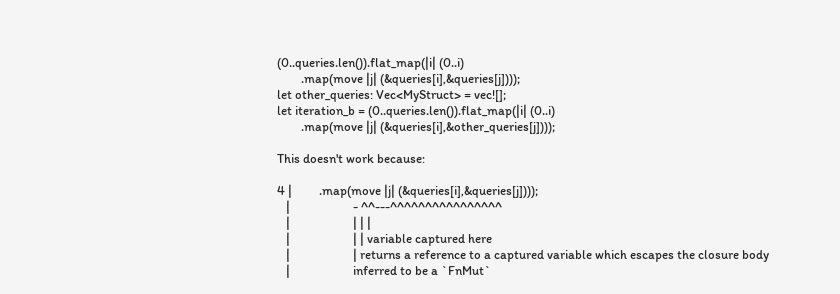(0..queries.len()).flat_map(|i| (0..i)
        .map(move |j| (&queries[i],&queries[j])));
let other_queries: Vec<MyStruct> = vec![];
let iteration_b = (0..queries.len()).flat_map(|i| (0..i)
        .map(move |j| (&queries[i],&other_queries[j])));

This doesn't work because:

4 |         .map(move |j| (&queries[i],&queries[j])));
   |                     - ^^---^^^^^^^^^^^^^^^^
   |                     | | |
   |                     | | variable captured here
   |                     | returns a reference to a captured variable which escapes the closure body
   |                     inferred to be a `FnMut`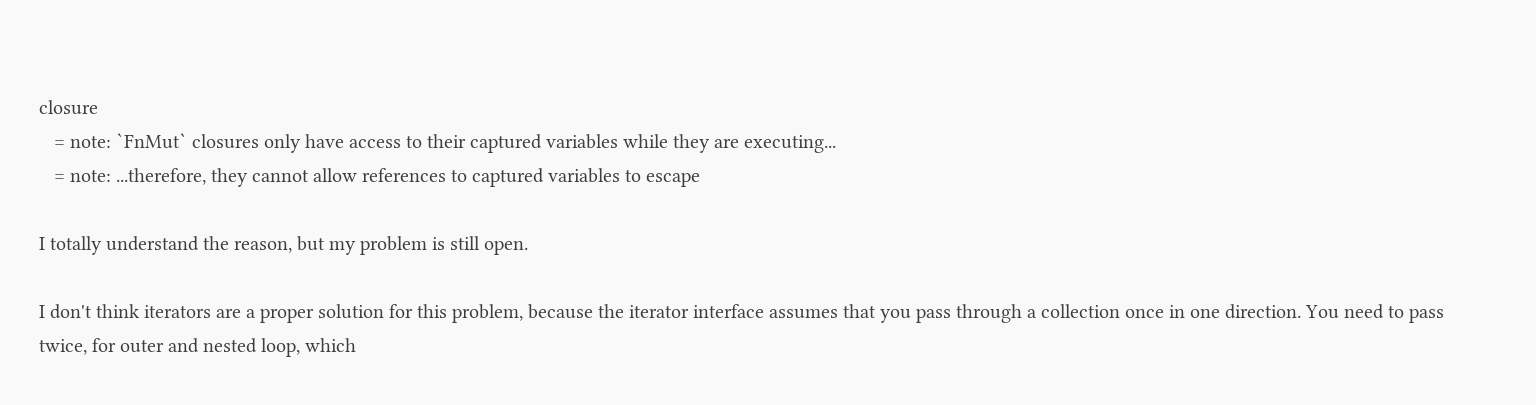closure
   = note: `FnMut` closures only have access to their captured variables while they are executing...
   = note: ...therefore, they cannot allow references to captured variables to escape

I totally understand the reason, but my problem is still open.

I don't think iterators are a proper solution for this problem, because the iterator interface assumes that you pass through a collection once in one direction. You need to pass twice, for outer and nested loop, which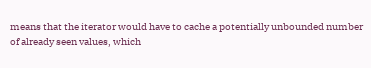means that the iterator would have to cache a potentially unbounded number of already seen values, which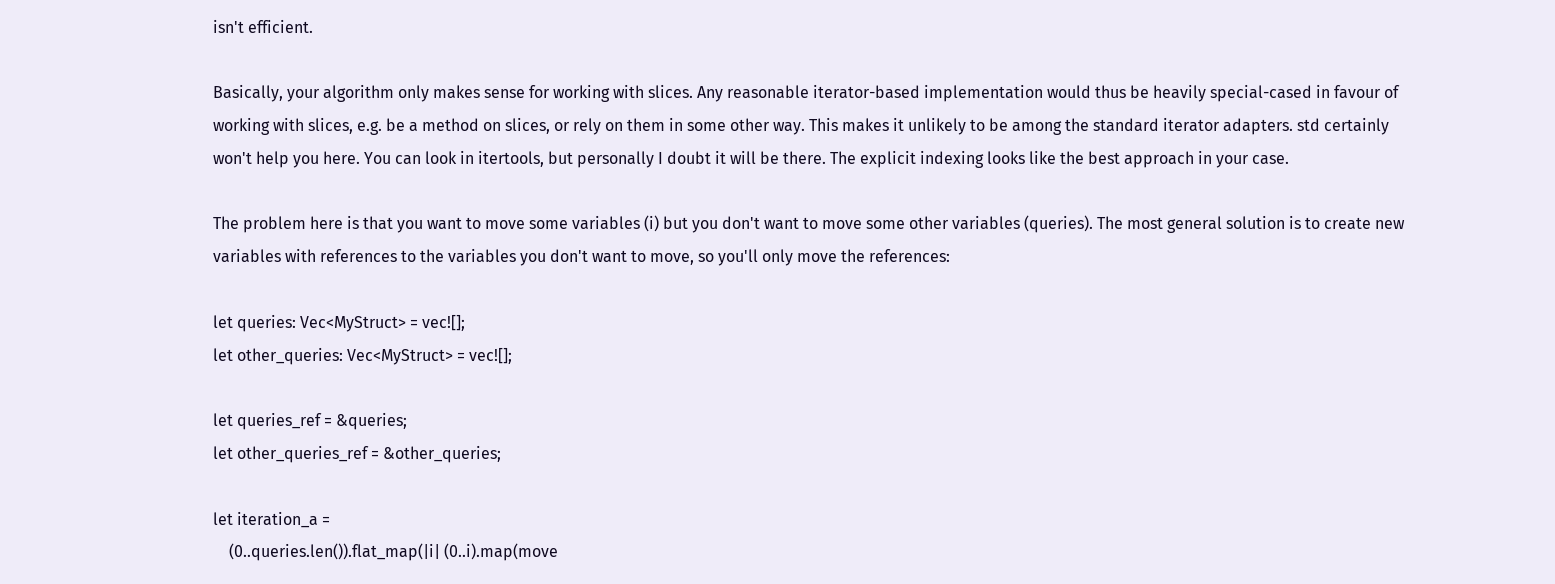isn't efficient.

Basically, your algorithm only makes sense for working with slices. Any reasonable iterator-based implementation would thus be heavily special-cased in favour of working with slices, e.g. be a method on slices, or rely on them in some other way. This makes it unlikely to be among the standard iterator adapters. std certainly won't help you here. You can look in itertools, but personally I doubt it will be there. The explicit indexing looks like the best approach in your case.

The problem here is that you want to move some variables (i) but you don't want to move some other variables (queries). The most general solution is to create new variables with references to the variables you don't want to move, so you'll only move the references:

let queries: Vec<MyStruct> = vec![];
let other_queries: Vec<MyStruct> = vec![];

let queries_ref = &queries;
let other_queries_ref = &other_queries;

let iteration_a =
    (0..queries.len()).flat_map(|i| (0..i).map(move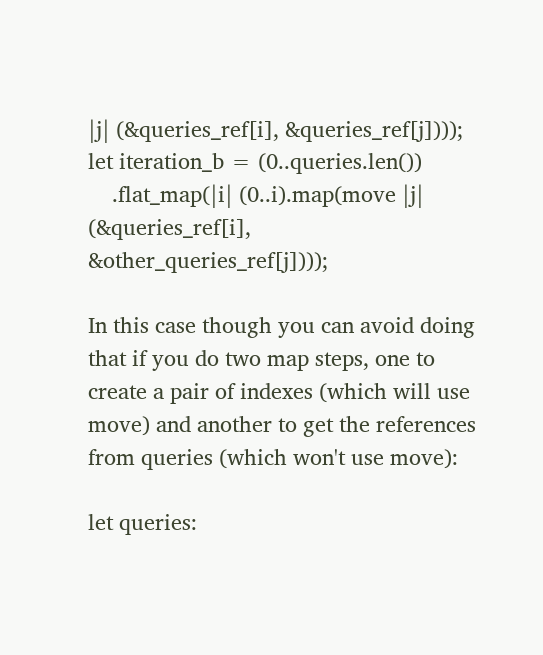|j| (&queries_ref[i], &queries_ref[j])));
let iteration_b = (0..queries.len())
    .flat_map(|i| (0..i).map(move |j| (&queries_ref[i], &other_queries_ref[j])));

In this case though you can avoid doing that if you do two map steps, one to create a pair of indexes (which will use move) and another to get the references from queries (which won't use move):

let queries: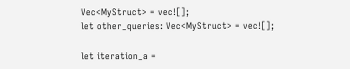Vec<MyStruct> = vec![];
let other_queries: Vec<MyStruct> = vec![];

let iteration_a =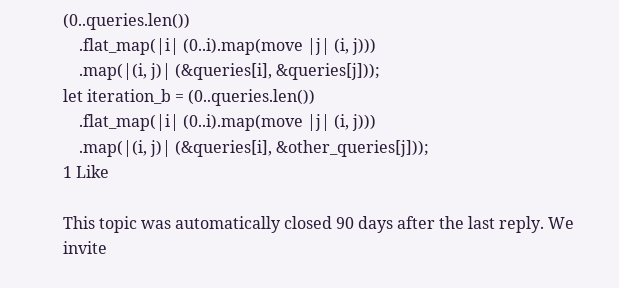(0..queries.len())
    .flat_map(|i| (0..i).map(move |j| (i, j)))
    .map(|(i, j)| (&queries[i], &queries[j]));
let iteration_b = (0..queries.len())
    .flat_map(|i| (0..i).map(move |j| (i, j)))
    .map(|(i, j)| (&queries[i], &other_queries[j]));
1 Like

This topic was automatically closed 90 days after the last reply. We invite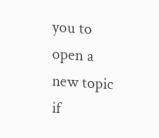you to open a new topic if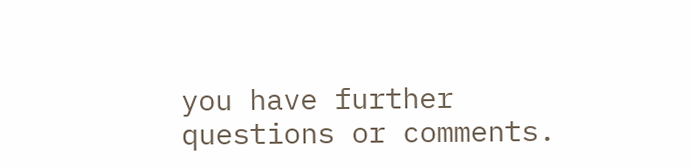you have further questions or comments.